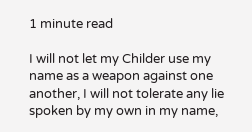1 minute read

I will not let my Childer use my name as a weapon against one another, I will not tolerate any lie spoken by my own in my name,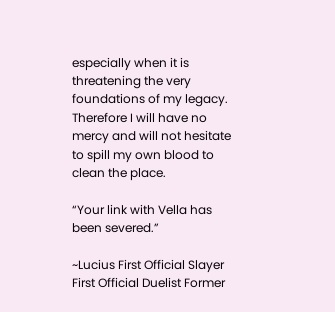especially when it is threatening the very foundations of my legacy. Therefore I will have no mercy and will not hesitate to spill my own blood to clean the place.

“Your link with Vella has been severed.”

~Lucius First Official Slayer First Official Duelist Former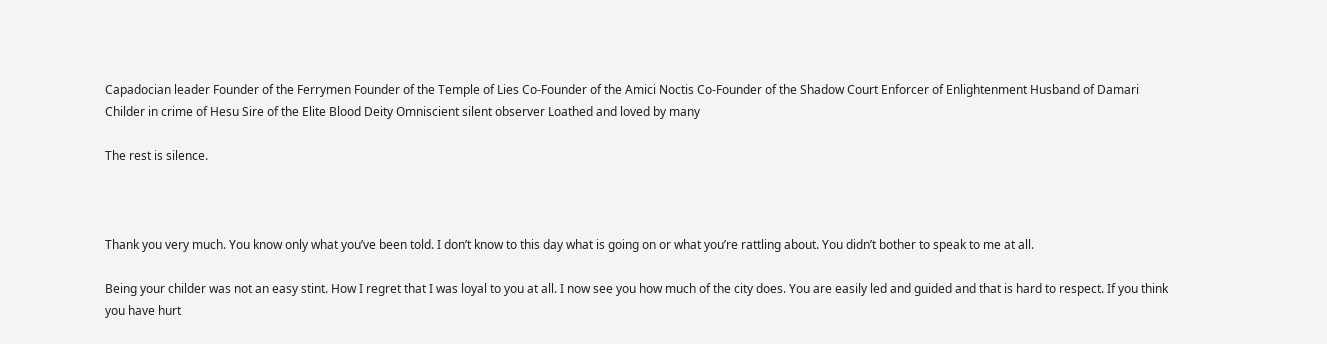Capadocian leader Founder of the Ferrymen Founder of the Temple of Lies Co-Founder of the Amici Noctis Co-Founder of the Shadow Court Enforcer of Enlightenment Husband of Damari Childer in crime of Hesu Sire of the Elite Blood Deity Omniscient silent observer Loathed and loved by many

The rest is silence.



Thank you very much. You know only what you’ve been told. I don’t know to this day what is going on or what you’re rattling about. You didn’t bother to speak to me at all.

Being your childer was not an easy stint. How I regret that I was loyal to you at all. I now see you how much of the city does. You are easily led and guided and that is hard to respect. If you think you have hurt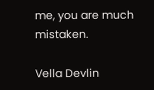me, you are much mistaken.

Vella Devlin